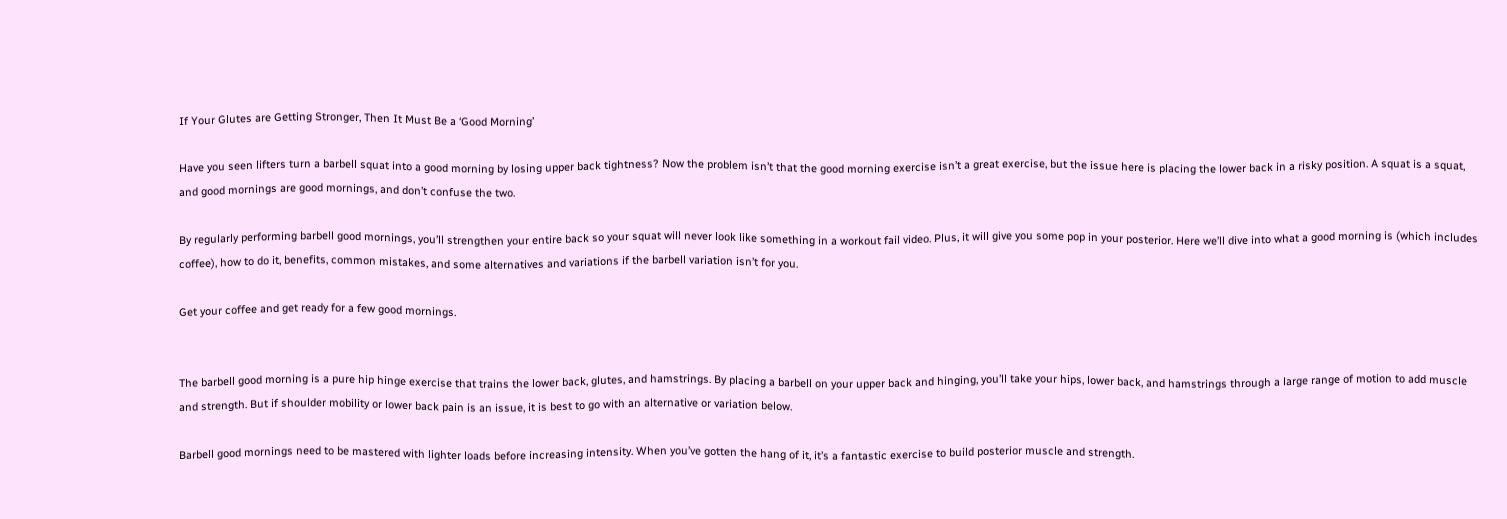If Your Glutes are Getting Stronger, Then It Must Be a ‘Good Morning’

Have you seen lifters turn a barbell squat into a good morning by losing upper back tightness? Now the problem isn’t that the good morning exercise isn’t a great exercise, but the issue here is placing the lower back in a risky position. A squat is a squat, and good mornings are good mornings, and don’t confuse the two.

By regularly performing barbell good mornings, you’ll strengthen your entire back so your squat will never look like something in a workout fail video. Plus, it will give you some pop in your posterior. Here we’ll dive into what a good morning is (which includes coffee), how to do it, benefits, common mistakes, and some alternatives and variations if the barbell variation isn’t for you.

Get your coffee and get ready for a few good mornings.


The barbell good morning is a pure hip hinge exercise that trains the lower back, glutes, and hamstrings. By placing a barbell on your upper back and hinging, you’ll take your hips, lower back, and hamstrings through a large range of motion to add muscle and strength. But if shoulder mobility or lower back pain is an issue, it is best to go with an alternative or variation below.

Barbell good mornings need to be mastered with lighter loads before increasing intensity. When you’ve gotten the hang of it, it’s a fantastic exercise to build posterior muscle and strength.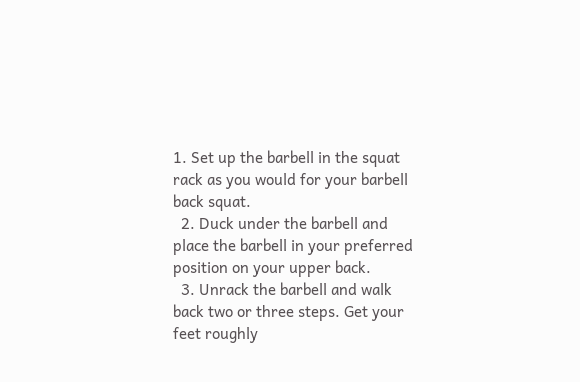1. Set up the barbell in the squat rack as you would for your barbell back squat.
  2. Duck under the barbell and place the barbell in your preferred position on your upper back.
  3. Unrack the barbell and walk back two or three steps. Get your feet roughly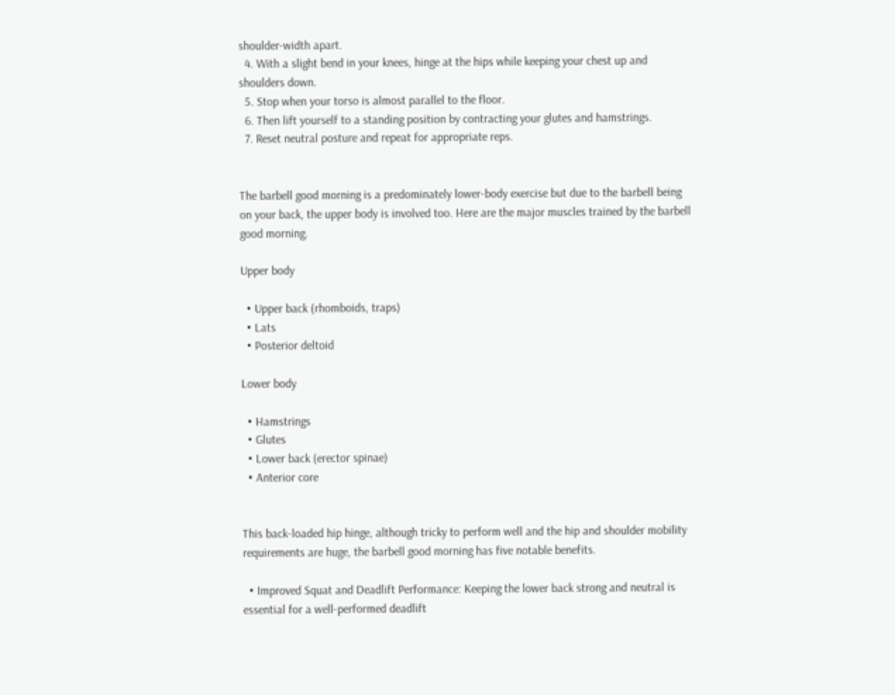shoulder-width apart.
  4. With a slight bend in your knees, hinge at the hips while keeping your chest up and shoulders down.
  5. Stop when your torso is almost parallel to the floor.
  6. Then lift yourself to a standing position by contracting your glutes and hamstrings.
  7. Reset neutral posture and repeat for appropriate reps.


The barbell good morning is a predominately lower-body exercise but due to the barbell being on your back, the upper body is involved too. Here are the major muscles trained by the barbell good morning.

Upper body

  • Upper back (rhomboids, traps)
  • Lats
  • Posterior deltoid

Lower body

  • Hamstrings
  • Glutes
  • Lower back (erector spinae)
  • Anterior core


This back-loaded hip hinge, although tricky to perform well and the hip and shoulder mobility requirements are huge, the barbell good morning has five notable benefits.

  • Improved Squat and Deadlift Performance: Keeping the lower back strong and neutral is essential for a well-performed deadlift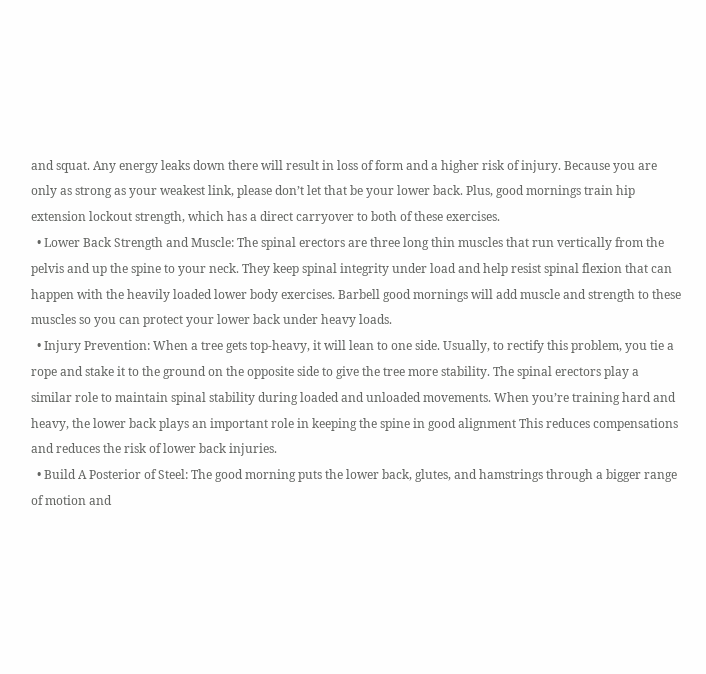and squat. Any energy leaks down there will result in loss of form and a higher risk of injury. Because you are only as strong as your weakest link, please don’t let that be your lower back. Plus, good mornings train hip extension lockout strength, which has a direct carryover to both of these exercises.
  • Lower Back Strength and Muscle: The spinal erectors are three long thin muscles that run vertically from the pelvis and up the spine to your neck. They keep spinal integrity under load and help resist spinal flexion that can happen with the heavily loaded lower body exercises. Barbell good mornings will add muscle and strength to these muscles so you can protect your lower back under heavy loads.
  • Injury Prevention: When a tree gets top-heavy, it will lean to one side. Usually, to rectify this problem, you tie a rope and stake it to the ground on the opposite side to give the tree more stability. The spinal erectors play a similar role to maintain spinal stability during loaded and unloaded movements. When you’re training hard and heavy, the lower back plays an important role in keeping the spine in good alignment This reduces compensations and reduces the risk of lower back injuries.
  • Build A Posterior of Steel: The good morning puts the lower back, glutes, and hamstrings through a bigger range of motion and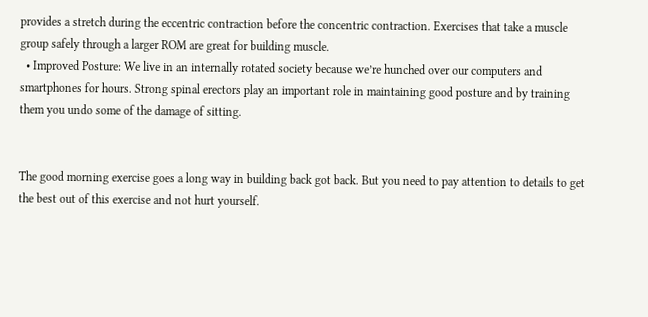provides a stretch during the eccentric contraction before the concentric contraction. Exercises that take a muscle group safely through a larger ROM are great for building muscle.
  • Improved Posture: We live in an internally rotated society because we’re hunched over our computers and smartphones for hours. Strong spinal erectors play an important role in maintaining good posture and by training them you undo some of the damage of sitting.


The good morning exercise goes a long way in building back got back. But you need to pay attention to details to get the best out of this exercise and not hurt yourself.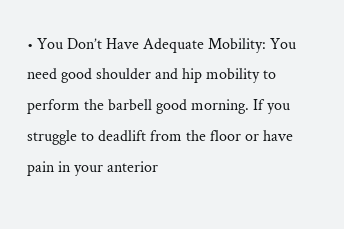• You Don’t Have Adequate Mobility: You need good shoulder and hip mobility to perform the barbell good morning. If you struggle to deadlift from the floor or have pain in your anterior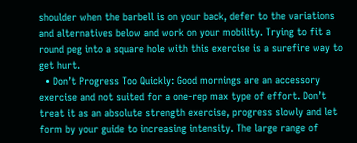shoulder when the barbell is on your back, defer to the variations and alternatives below and work on your mobility. Trying to fit a round peg into a square hole with this exercise is a surefire way to get hurt.
  • Don’t Progress Too Quickly: Good mornings are an accessory exercise and not suited for a one-rep max type of effort. Don’t treat it as an absolute strength exercise, progress slowly and let form by your guide to increasing intensity. The large range of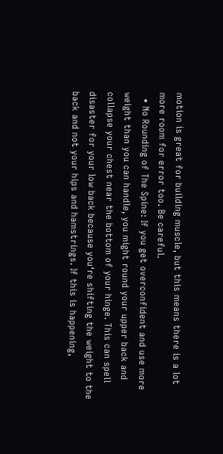motion is great for building muscle, but this means there is a lot more room for error too. Be careful.
  • No Rounding of The Spine: If you get overconfident and use more weight than you can handle, you might round your upper back and collapse your chest near the bottom of your hinge. This can spell disaster for your low back because you‘re shifting the weight to the back and not your hips and hamstrings. If this is happening,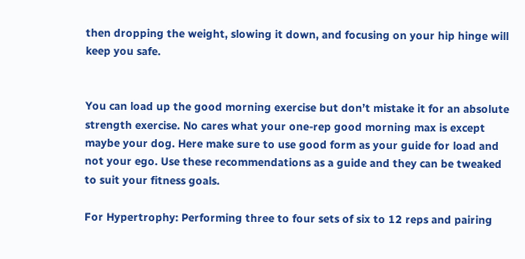then dropping the weight, slowing it down, and focusing on your hip hinge will keep you safe.


You can load up the good morning exercise but don’t mistake it for an absolute strength exercise. No cares what your one-rep good morning max is except maybe your dog. Here make sure to use good form as your guide for load and not your ego. Use these recommendations as a guide and they can be tweaked to suit your fitness goals.

For Hypertrophy: Performing three to four sets of six to 12 reps and pairing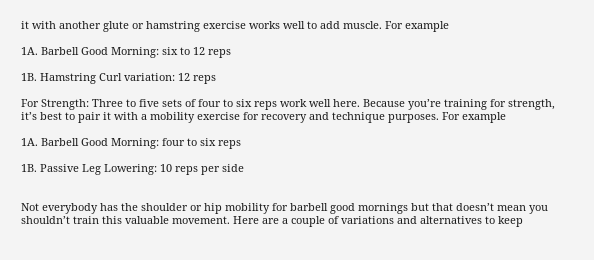it with another glute or hamstring exercise works well to add muscle. For example

1A. Barbell Good Morning: six to 12 reps

1B. Hamstring Curl variation: 12 reps

For Strength: Three to five sets of four to six reps work well here. Because you’re training for strength, it’s best to pair it with a mobility exercise for recovery and technique purposes. For example

1A. Barbell Good Morning: four to six reps

1B. Passive Leg Lowering: 10 reps per side


Not everybody has the shoulder or hip mobility for barbell good mornings but that doesn’t mean you shouldn’t train this valuable movement. Here are a couple of variations and alternatives to keep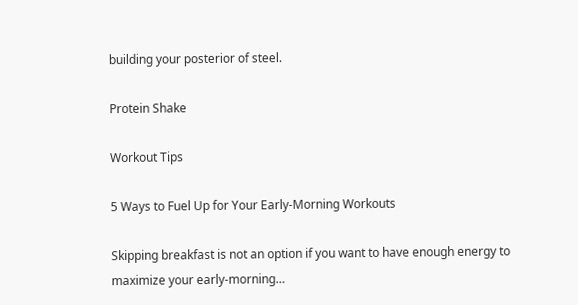building your posterior of steel.

Protein Shake

Workout Tips

5 Ways to Fuel Up for Your Early-Morning Workouts

Skipping breakfast is not an option if you want to have enough energy to maximize your early-morning…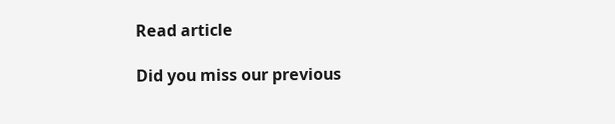Read article

Did you miss our previous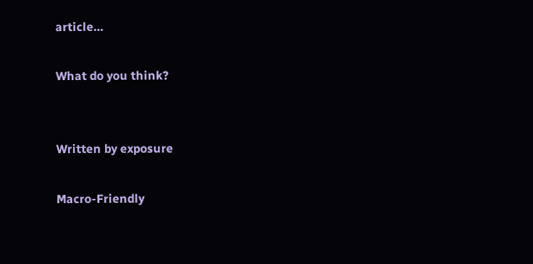article…

What do you think?


Written by exposure

Macro-Friendly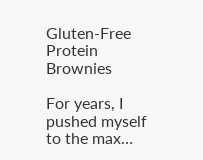Gluten-Free Protein Brownies

For years, I pushed myself to the max…